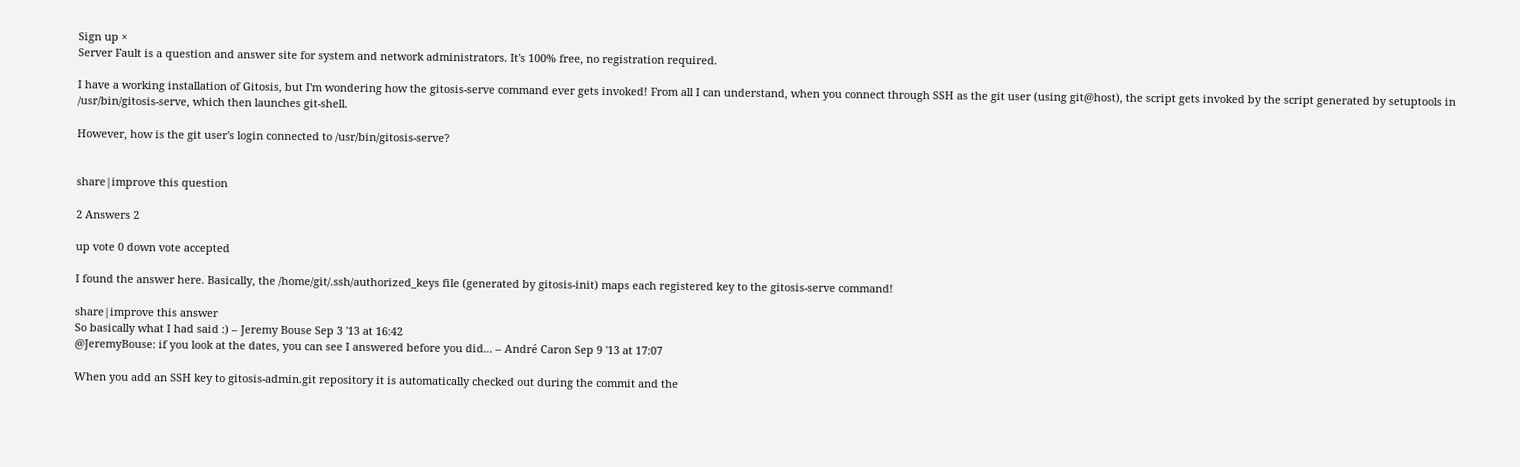Sign up ×
Server Fault is a question and answer site for system and network administrators. It's 100% free, no registration required.

I have a working installation of Gitosis, but I'm wondering how the gitosis-serve command ever gets invoked! From all I can understand, when you connect through SSH as the git user (using git@host), the script gets invoked by the script generated by setuptools in /usr/bin/gitosis-serve, which then launches git-shell.

However, how is the git user's login connected to /usr/bin/gitosis-serve?


share|improve this question

2 Answers 2

up vote 0 down vote accepted

I found the answer here. Basically, the /home/git/.ssh/authorized_keys file (generated by gitosis-init) maps each registered key to the gitosis-serve command!

share|improve this answer
So basically what I had said :) – Jeremy Bouse Sep 3 '13 at 16:42
@JeremyBouse: if you look at the dates, you can see I answered before you did... – André Caron Sep 9 '13 at 17:07

When you add an SSH key to gitosis-admin.git repository it is automatically checked out during the commit and the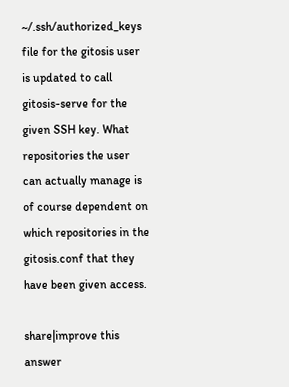~/.ssh/authorized_keys file for the gitosis user is updated to call gitosis-serve for the given SSH key. What repositories the user can actually manage is of course dependent on which repositories in the gitosis.conf that they have been given access.

share|improve this answer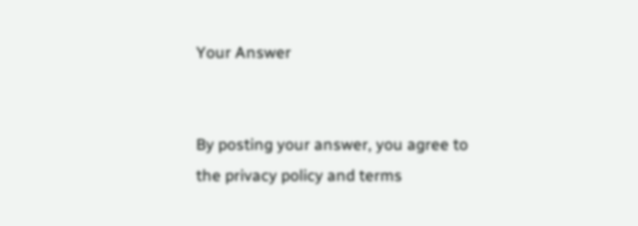Your Answer


By posting your answer, you agree to the privacy policy and terms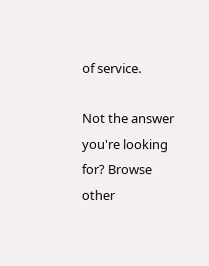of service.

Not the answer you're looking for? Browse other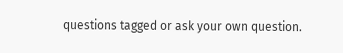questions tagged or ask your own question.